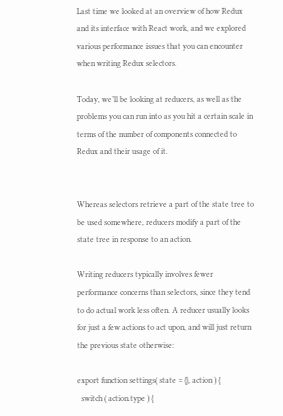Last time we looked at an overview of how Redux and its interface with React work, and we explored various performance issues that you can encounter when writing Redux selectors.

Today, we’ll be looking at reducers, as well as the problems you can run into as you hit a certain scale in terms of the number of components connected to Redux and their usage of it.


Whereas selectors retrieve a part of the state tree to be used somewhere, reducers modify a part of the state tree in response to an action.

Writing reducers typically involves fewer performance concerns than selectors, since they tend to do actual work less often. A reducer usually looks for just a few actions to act upon, and will just return the previous state otherwise:

export function settings( state = {}, action ) {
  switch ( action.type ) {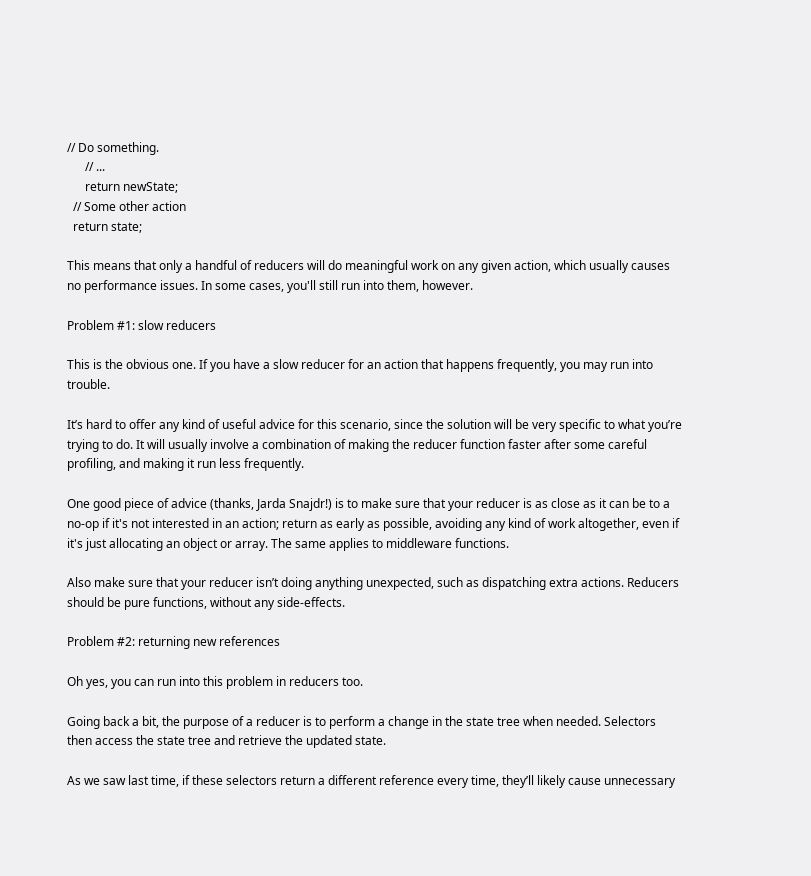// Do something.
      // ...
      return newState;
  // Some other action
  return state;

This means that only a handful of reducers will do meaningful work on any given action, which usually causes no performance issues. In some cases, you'll still run into them, however.

Problem #1: slow reducers

This is the obvious one. If you have a slow reducer for an action that happens frequently, you may run into trouble.

It’s hard to offer any kind of useful advice for this scenario, since the solution will be very specific to what you’re trying to do. It will usually involve a combination of making the reducer function faster after some careful profiling, and making it run less frequently.

One good piece of advice (thanks, Jarda Snajdr!) is to make sure that your reducer is as close as it can be to a no-op if it's not interested in an action; return as early as possible, avoiding any kind of work altogether, even if it's just allocating an object or array. The same applies to middleware functions.

Also make sure that your reducer isn’t doing anything unexpected, such as dispatching extra actions. Reducers should be pure functions, without any side-effects.

Problem #2: returning new references

Oh yes, you can run into this problem in reducers too.

Going back a bit, the purpose of a reducer is to perform a change in the state tree when needed. Selectors then access the state tree and retrieve the updated state.

As we saw last time, if these selectors return a different reference every time, they’ll likely cause unnecessary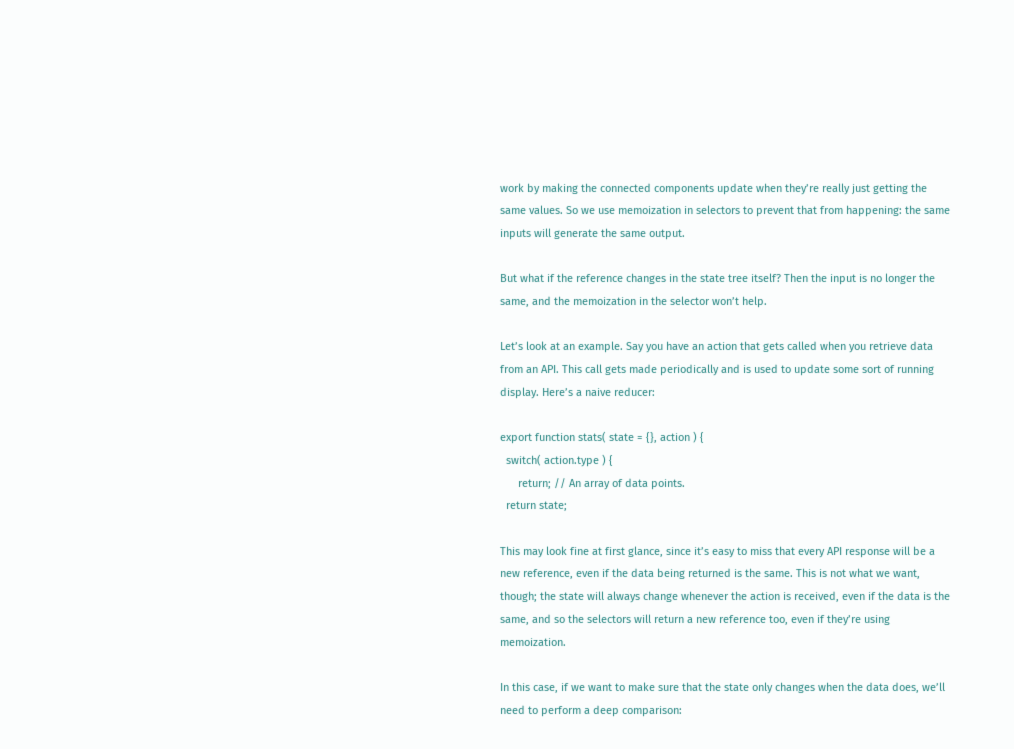work by making the connected components update when they’re really just getting the same values. So we use memoization in selectors to prevent that from happening: the same inputs will generate the same output.

But what if the reference changes in the state tree itself? Then the input is no longer the same, and the memoization in the selector won’t help.

Let’s look at an example. Say you have an action that gets called when you retrieve data from an API. This call gets made periodically and is used to update some sort of running display. Here’s a naive reducer:

export function stats( state = {}, action ) {
  switch( action.type ) {
      return; // An array of data points.
  return state;

This may look fine at first glance, since it’s easy to miss that every API response will be a new reference, even if the data being returned is the same. This is not what we want, though; the state will always change whenever the action is received, even if the data is the same, and so the selectors will return a new reference too, even if they’re using memoization.

In this case, if we want to make sure that the state only changes when the data does, we’ll need to perform a deep comparison: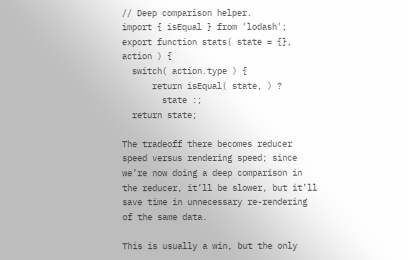// Deep comparison helper.
import { isEqual } from 'lodash';
export function stats( state = {}, action ) {
  switch( action.type ) {
      return isEqual( state, ) ?
        state :;
  return state;

The tradeoff there becomes reducer speed versus rendering speed; since we’re now doing a deep comparison in the reducer, it’ll be slower, but it’ll save time in unnecessary re-rendering of the same data.

This is usually a win, but the only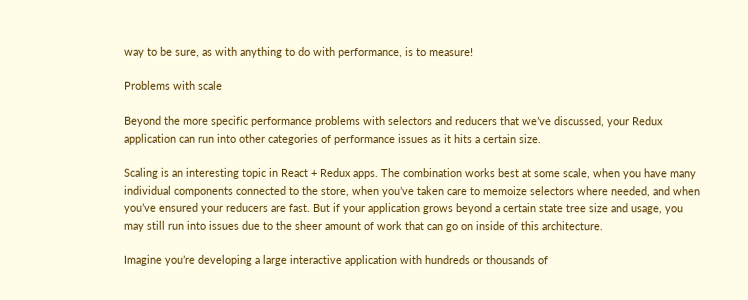way to be sure, as with anything to do with performance, is to measure!

Problems with scale

Beyond the more specific performance problems with selectors and reducers that we’ve discussed, your Redux application can run into other categories of performance issues as it hits a certain size.

Scaling is an interesting topic in React + Redux apps. The combination works best at some scale, when you have many individual components connected to the store, when you’ve taken care to memoize selectors where needed, and when you’ve ensured your reducers are fast. But if your application grows beyond a certain state tree size and usage, you may still run into issues due to the sheer amount of work that can go on inside of this architecture.

Imagine you’re developing a large interactive application with hundreds or thousands of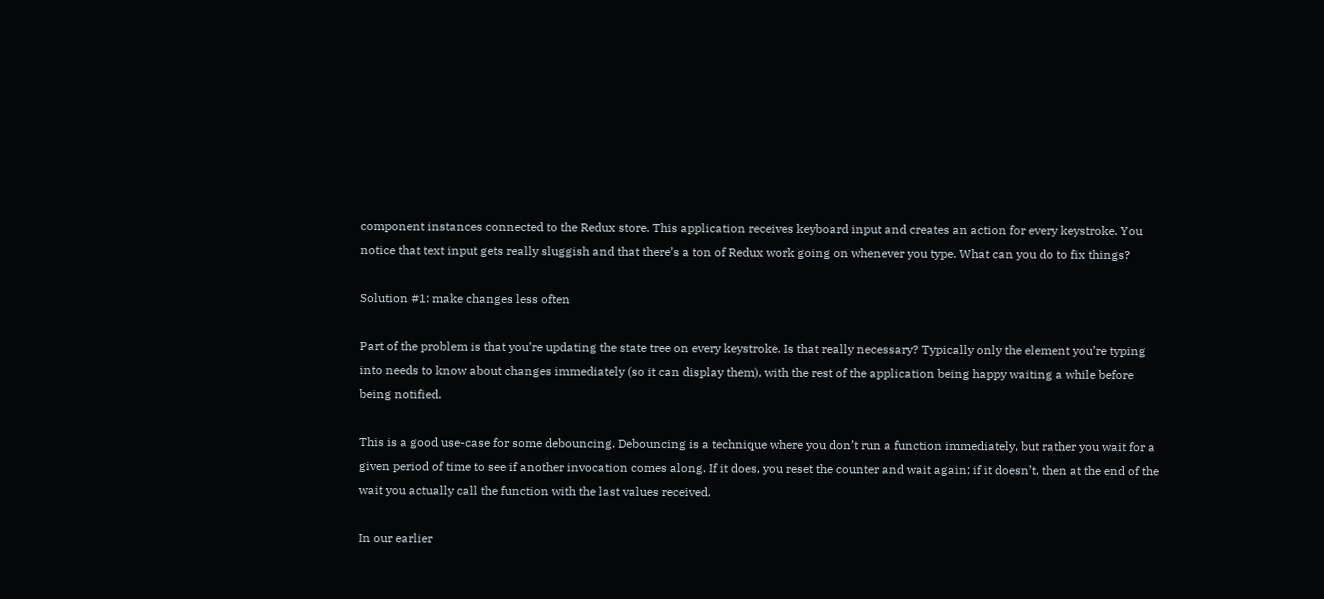component instances connected to the Redux store. This application receives keyboard input and creates an action for every keystroke. You notice that text input gets really sluggish and that there’s a ton of Redux work going on whenever you type. What can you do to fix things?

Solution #1: make changes less often

Part of the problem is that you’re updating the state tree on every keystroke. Is that really necessary? Typically only the element you’re typing into needs to know about changes immediately (so it can display them), with the rest of the application being happy waiting a while before being notified.

This is a good use-case for some debouncing. Debouncing is a technique where you don’t run a function immediately, but rather you wait for a given period of time to see if another invocation comes along. If it does, you reset the counter and wait again; if it doesn’t, then at the end of the wait you actually call the function with the last values received.

In our earlier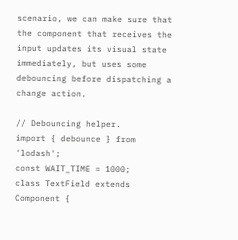scenario, we can make sure that the component that receives the input updates its visual state immediately, but uses some debouncing before dispatching a change action.

// Debouncing helper.
import { debounce } from 'lodash';
const WAIT_TIME = 1000;
class TextField extends Component {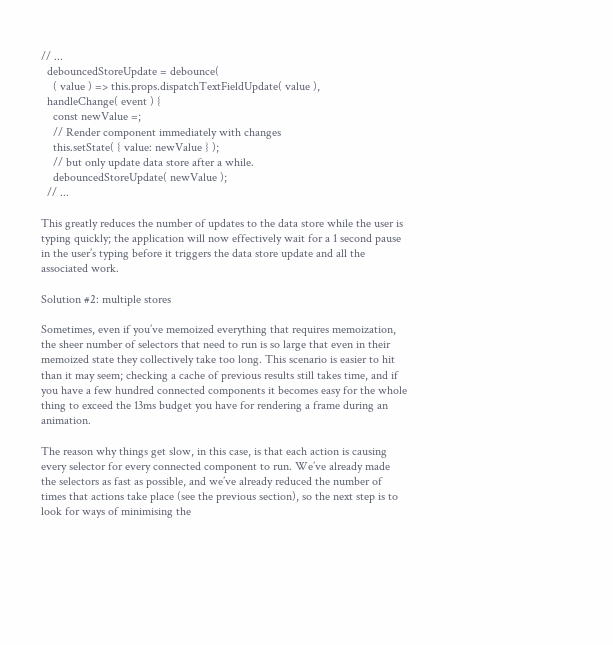// ...
  debouncedStoreUpdate = debounce(
    ( value ) => this.props.dispatchTextFieldUpdate( value ),
  handleChange( event ) {
    const newValue =;
    // Render component immediately with changes
    this.setState( { value: newValue } );
    // but only update data store after a while.
    debouncedStoreUpdate( newValue );
  // ...

This greatly reduces the number of updates to the data store while the user is typing quickly; the application will now effectively wait for a 1 second pause in the user’s typing before it triggers the data store update and all the associated work.

Solution #2: multiple stores

Sometimes, even if you’ve memoized everything that requires memoization, the sheer number of selectors that need to run is so large that even in their memoized state they collectively take too long. This scenario is easier to hit than it may seem; checking a cache of previous results still takes time, and if you have a few hundred connected components it becomes easy for the whole thing to exceed the 13ms budget you have for rendering a frame during an animation.

The reason why things get slow, in this case, is that each action is causing every selector for every connected component to run. We’ve already made the selectors as fast as possible, and we’ve already reduced the number of times that actions take place (see the previous section), so the next step is to look for ways of minimising the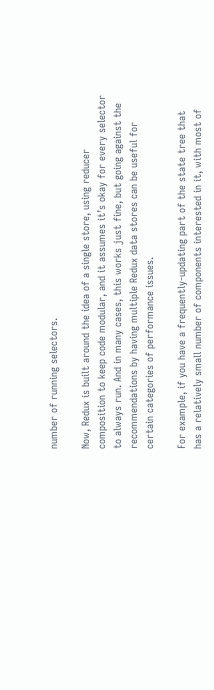number of running selectors.

Now, Redux is built around the idea of a single store, using reducer composition to keep code modular, and it assumes it’s okay for every selector to always run. And in many cases, this works just fine, but going against the recommendations by having multiple Redux data stores can be useful for certain categories of performance issues.

For example, if you have a frequently-updating part of the state tree that has a relatively small number of components interested in it, with most of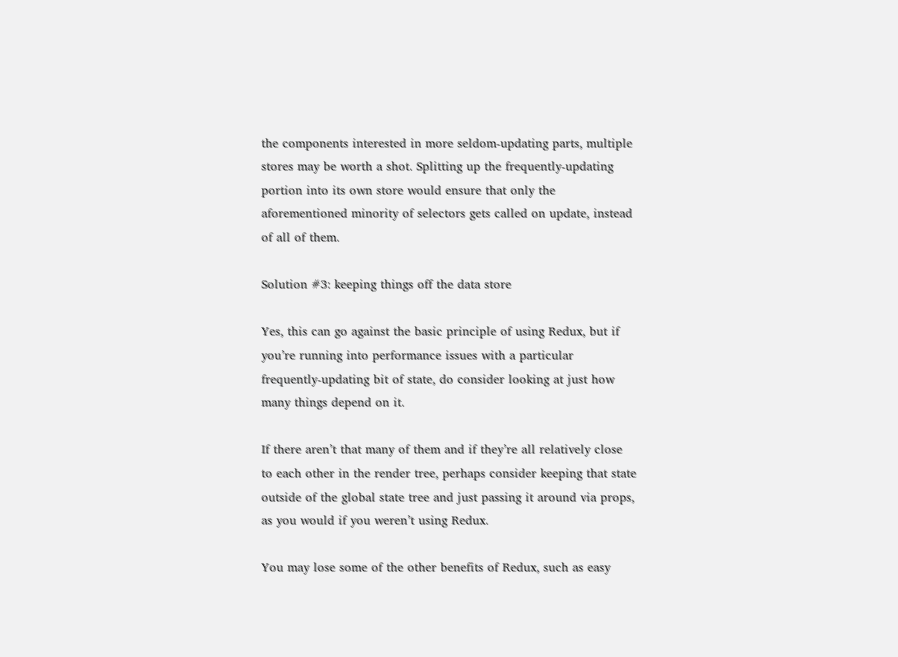the components interested in more seldom-updating parts, multiple stores may be worth a shot. Splitting up the frequently-updating portion into its own store would ensure that only the aforementioned minority of selectors gets called on update, instead of all of them.

Solution #3: keeping things off the data store

Yes, this can go against the basic principle of using Redux, but if you’re running into performance issues with a particular frequently-updating bit of state, do consider looking at just how many things depend on it.

If there aren’t that many of them and if they’re all relatively close to each other in the render tree, perhaps consider keeping that state outside of the global state tree and just passing it around via props, as you would if you weren’t using Redux.

You may lose some of the other benefits of Redux, such as easy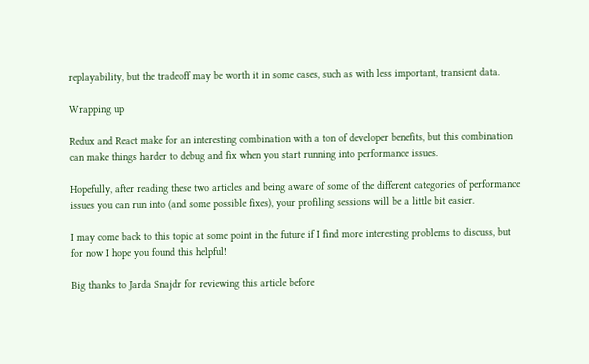replayability, but the tradeoff may be worth it in some cases, such as with less important, transient data.

Wrapping up

Redux and React make for an interesting combination with a ton of developer benefits, but this combination can make things harder to debug and fix when you start running into performance issues.

Hopefully, after reading these two articles and being aware of some of the different categories of performance issues you can run into (and some possible fixes), your profiling sessions will be a little bit easier.

I may come back to this topic at some point in the future if I find more interesting problems to discuss, but for now I hope you found this helpful!

Big thanks to Jarda Snajdr for reviewing this article before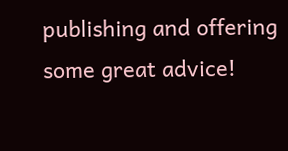publishing and offering some great advice!